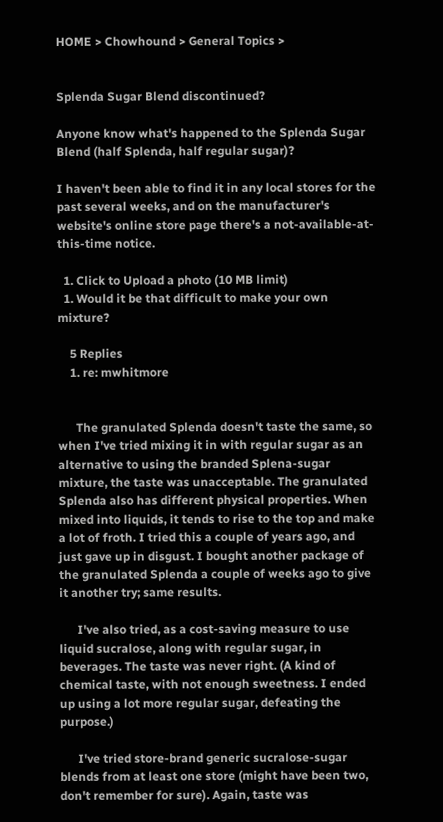HOME > Chowhound > General Topics >


Splenda Sugar Blend discontinued?

Anyone know what's happened to the Splenda Sugar Blend (half Splenda, half regular sugar)?

I haven't been able to find it in any local stores for the past several weeks, and on the manufacturer's website's online store page there's a not-available-at-this-time notice.

  1. Click to Upload a photo (10 MB limit)
  1. Would it be that difficult to make your own mixture?

    5 Replies
    1. re: mwhitmore


      The granulated Splenda doesn't taste the same, so when I've tried mixing it in with regular sugar as an alternative to using the branded Splena-sugar mixture, the taste was unacceptable. The granulated Splenda also has different physical properties. When mixed into liquids, it tends to rise to the top and make a lot of froth. I tried this a couple of years ago, and just gave up in disgust. I bought another package of the granulated Splenda a couple of weeks ago to give it another try; same results.

      I've also tried, as a cost-saving measure to use liquid sucralose, along with regular sugar, in beverages. The taste was never right. (A kind of chemical taste, with not enough sweetness. I ended up using a lot more regular sugar, defeating the purpose.)

      I've tried store-brand generic sucralose-sugar blends from at least one store (might have been two, don't remember for sure). Again, taste was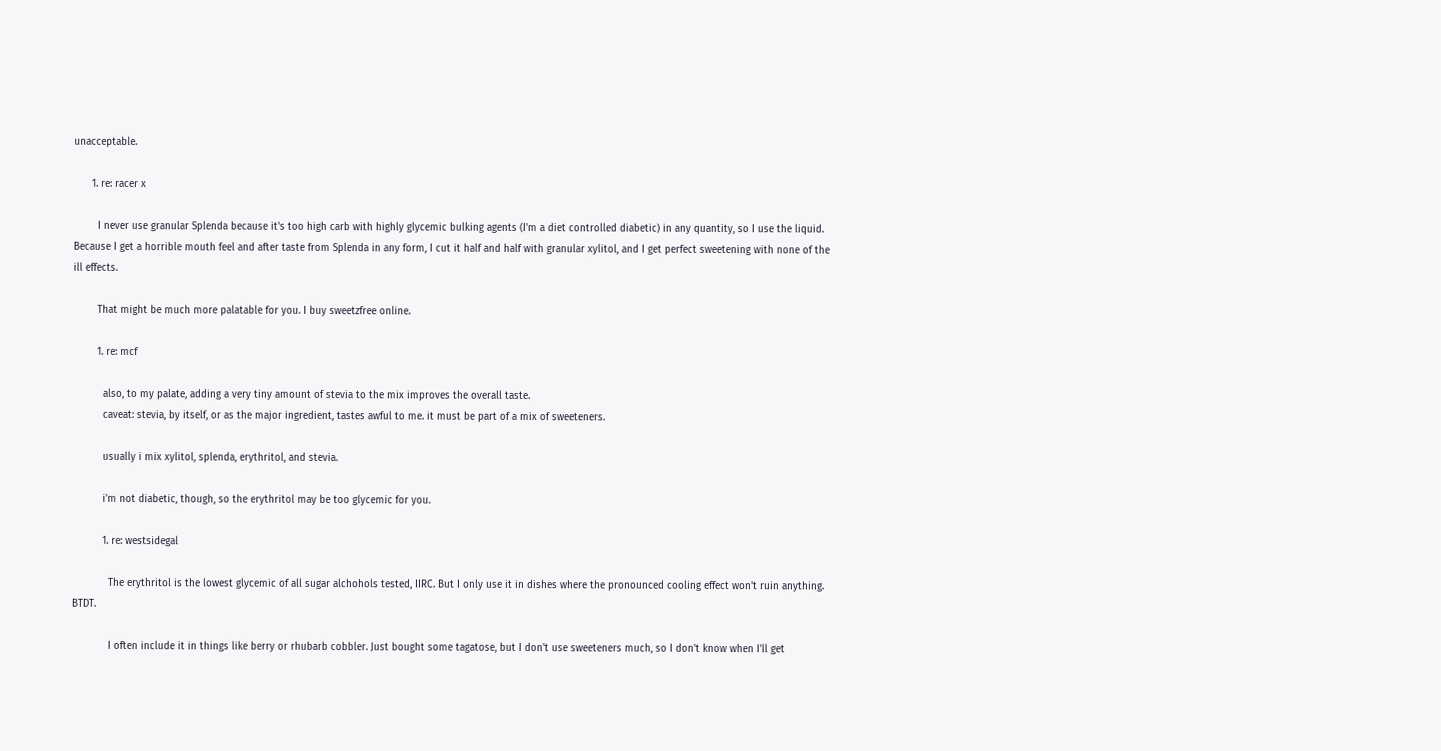unacceptable.

      1. re: racer x

        I never use granular Splenda because it's too high carb with highly glycemic bulking agents (I'm a diet controlled diabetic) in any quantity, so I use the liquid. Because I get a horrible mouth feel and after taste from Splenda in any form, I cut it half and half with granular xylitol, and I get perfect sweetening with none of the ill effects.

        That might be much more palatable for you. I buy sweetzfree online.

        1. re: mcf

          also, to my palate, adding a very tiny amount of stevia to the mix improves the overall taste.
          caveat: stevia, by itself, or as the major ingredient, tastes awful to me. it must be part of a mix of sweeteners.

          usually i mix xylitol, splenda, erythritol, and stevia.

          i'm not diabetic, though, so the erythritol may be too glycemic for you.

          1. re: westsidegal

            The erythritol is the lowest glycemic of all sugar alchohols tested, IIRC. But I only use it in dishes where the pronounced cooling effect won't ruin anything. BTDT.

            I often include it in things like berry or rhubarb cobbler. Just bought some tagatose, but I don't use sweeteners much, so I don't know when I'll get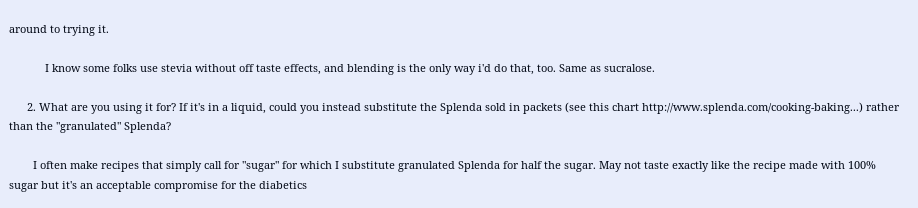around to trying it.

            I know some folks use stevia without off taste effects, and blending is the only way i'd do that, too. Same as sucralose.

      2. What are you using it for? If it's in a liquid, could you instead substitute the Splenda sold in packets (see this chart http://www.splenda.com/cooking-baking...) rather than the "granulated" Splenda?

        I often make recipes that simply call for "sugar" for which I substitute granulated Splenda for half the sugar. May not taste exactly like the recipe made with 100% sugar but it's an acceptable compromise for the diabetics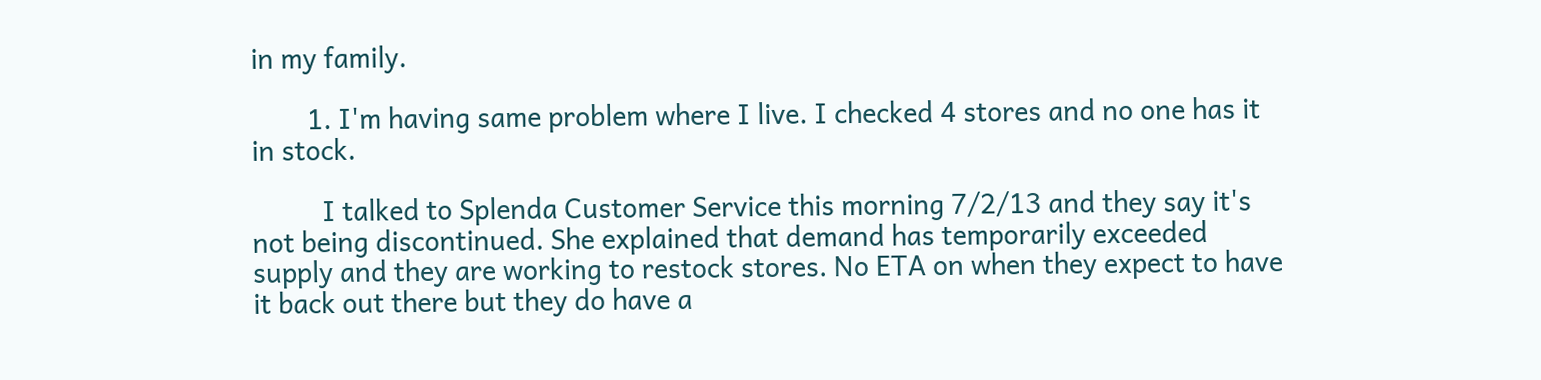in my family.

        1. I'm having same problem where I live. I checked 4 stores and no one has it in stock.

          I talked to Splenda Customer Service this morning 7/2/13 and they say it's not being discontinued. She explained that demand has temporarily exceeded supply and they are working to restock stores. No ETA on when they expect to have it back out there but they do have a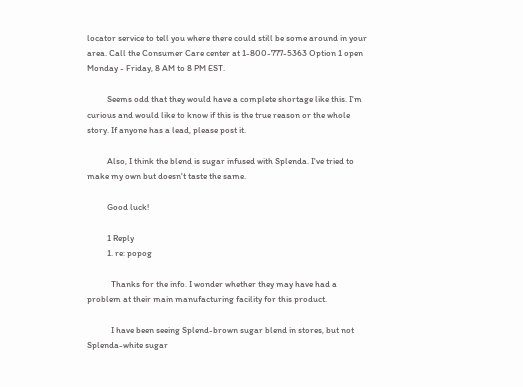locator service to tell you where there could still be some around in your area. Call the Consumer Care center at 1-800-777-5363 Option 1 open Monday - Friday, 8 AM to 8 PM EST.

          Seems odd that they would have a complete shortage like this. I'm curious and would like to know if this is the true reason or the whole story. If anyone has a lead, please post it.

          Also, I think the blend is sugar infused with Splenda. I've tried to make my own but doesn't taste the same.

          Good luck!

          1 Reply
          1. re: popog

            Thanks for the info. I wonder whether they may have had a problem at their main manufacturing facility for this product.

            I have been seeing Splend-brown sugar blend in stores, but not Splenda-white sugar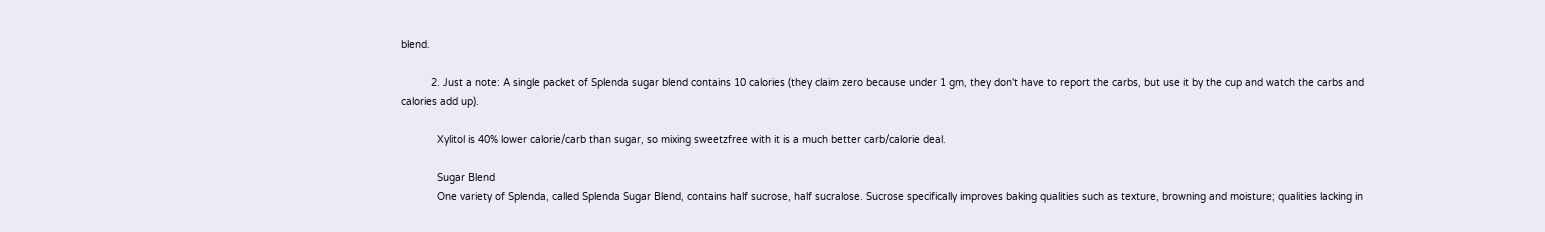blend.

          2. Just a note: A single packet of Splenda sugar blend contains 10 calories (they claim zero because under 1 gm, they don't have to report the carbs, but use it by the cup and watch the carbs and calories add up).

            Xylitol is 40% lower calorie/carb than sugar, so mixing sweetzfree with it is a much better carb/calorie deal.

            Sugar Blend
            One variety of Splenda, called Splenda Sugar Blend, contains half sucrose, half sucralose. Sucrose specifically improves baking qualities such as texture, browning and moisture; qualities lacking in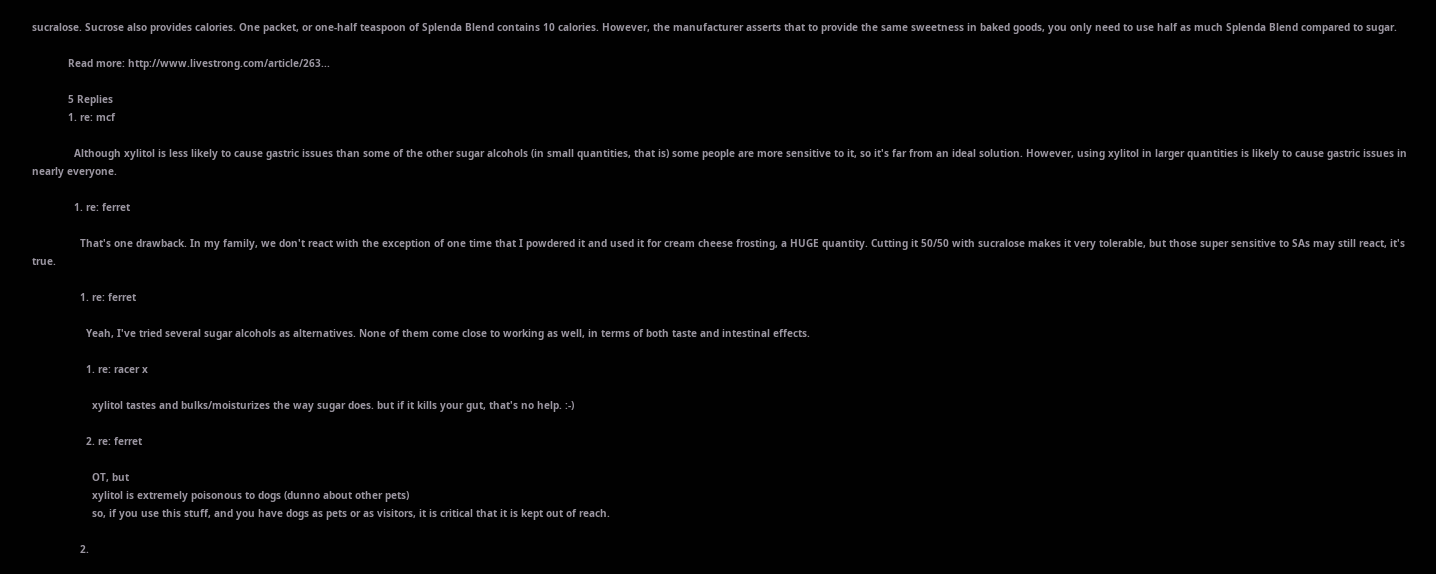sucralose. Sucrose also provides calories. One packet, or one-half teaspoon of Splenda Blend contains 10 calories. However, the manufacturer asserts that to provide the same sweetness in baked goods, you only need to use half as much Splenda Blend compared to sugar.

            Read more: http://www.livestrong.com/article/263...

            5 Replies
            1. re: mcf

              Although xylitol is less likely to cause gastric issues than some of the other sugar alcohols (in small quantities, that is) some people are more sensitive to it, so it's far from an ideal solution. However, using xylitol in larger quantities is likely to cause gastric issues in nearly everyone.

              1. re: ferret

                That's one drawback. In my family, we don't react with the exception of one time that I powdered it and used it for cream cheese frosting, a HUGE quantity. Cutting it 50/50 with sucralose makes it very tolerable, but those super sensitive to SAs may still react, it's true.

                1. re: ferret

                  Yeah, I've tried several sugar alcohols as alternatives. None of them come close to working as well, in terms of both taste and intestinal effects.

                  1. re: racer x

                    xylitol tastes and bulks/moisturizes the way sugar does. but if it kills your gut, that's no help. :-)

                  2. re: ferret

                    OT, but
                    xylitol is extremely poisonous to dogs (dunno about other pets)
                    so, if you use this stuff, and you have dogs as pets or as visitors, it is critical that it is kept out of reach.

                2.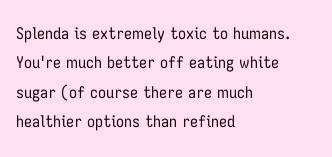Splenda is extremely toxic to humans. You're much better off eating white sugar (of course there are much healthier options than refined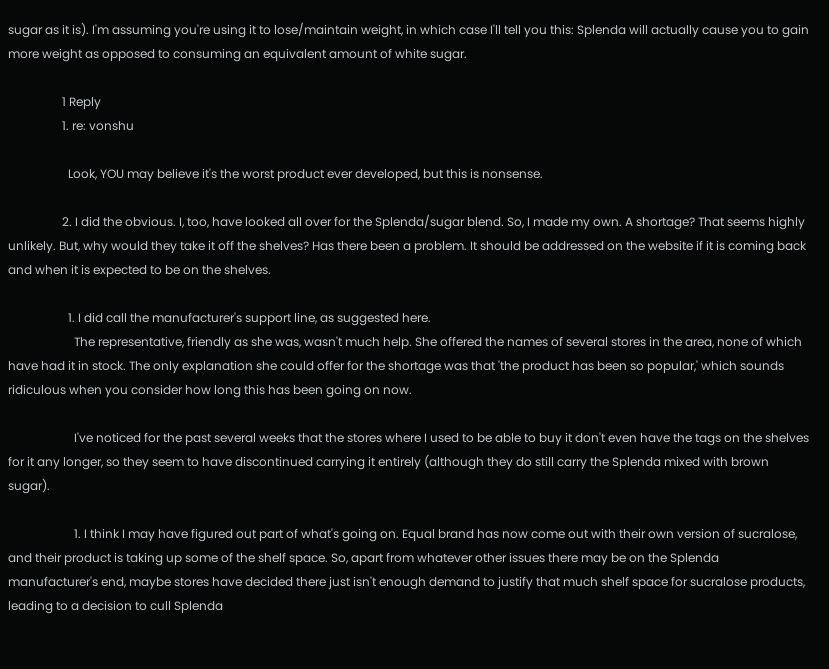sugar as it is). I'm assuming you're using it to lose/maintain weight, in which case I'll tell you this: Splenda will actually cause you to gain more weight as opposed to consuming an equivalent amount of white sugar.

                  1 Reply
                  1. re: vonshu

                    Look, YOU may believe it's the worst product ever developed, but this is nonsense.

                  2. I did the obvious. I, too, have looked all over for the Splenda/sugar blend. So, I made my own. A shortage? That seems highly unlikely. But, why would they take it off the shelves? Has there been a problem. It should be addressed on the website if it is coming back and when it is expected to be on the shelves.

                    1. I did call the manufacturer's support line, as suggested here.
                      The representative, friendly as she was, wasn't much help. She offered the names of several stores in the area, none of which have had it in stock. The only explanation she could offer for the shortage was that 'the product has been so popular,' which sounds ridiculous when you consider how long this has been going on now.

                      I've noticed for the past several weeks that the stores where I used to be able to buy it don't even have the tags on the shelves for it any longer, so they seem to have discontinued carrying it entirely (although they do still carry the Splenda mixed with brown sugar).

                      1. I think I may have figured out part of what's going on. Equal brand has now come out with their own version of sucralose, and their product is taking up some of the shelf space. So, apart from whatever other issues there may be on the Splenda manufacturer's end, maybe stores have decided there just isn't enough demand to justify that much shelf space for sucralose products, leading to a decision to cull Splenda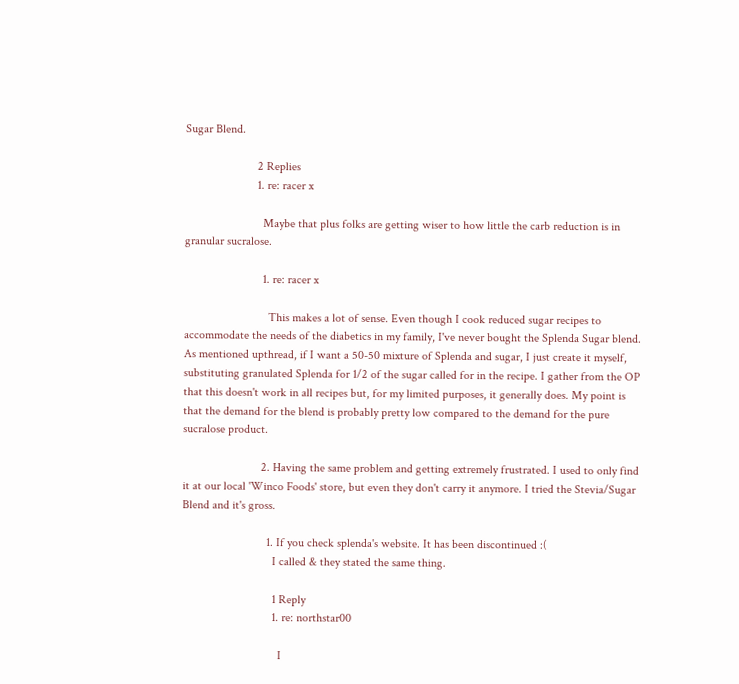Sugar Blend.

                        2 Replies
                        1. re: racer x

                          Maybe that plus folks are getting wiser to how little the carb reduction is in granular sucralose.

                          1. re: racer x

                            This makes a lot of sense. Even though I cook reduced sugar recipes to accommodate the needs of the diabetics in my family, I've never bought the Splenda Sugar blend. As mentioned upthread, if I want a 50-50 mixture of Splenda and sugar, I just create it myself, substituting granulated Splenda for 1/2 of the sugar called for in the recipe. I gather from the OP that this doesn't work in all recipes but, for my limited purposes, it generally does. My point is that the demand for the blend is probably pretty low compared to the demand for the pure sucralose product.

                          2. Having the same problem and getting extremely frustrated. I used to only find it at our local 'Winco Foods' store, but even they don't carry it anymore. I tried the Stevia/Sugar Blend and it's gross.

                            1. If you check splenda's website. It has been discontinued :(
                              I called & they stated the same thing.

                              1 Reply
                              1. re: northstar00

                                I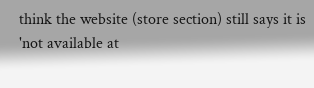think the website (store section) still says it is 'not available at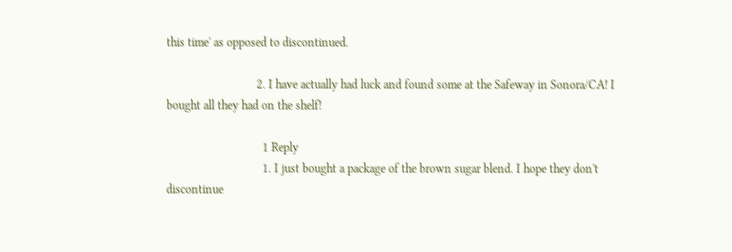this time' as opposed to discontinued.

                              2. I have actually had luck and found some at the Safeway in Sonora/CA! I bought all they had on the shelf!

                                1 Reply
                                1. I just bought a package of the brown sugar blend. I hope they don't discontinue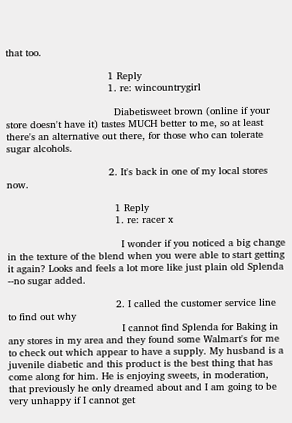that too.

                                  1 Reply
                                  1. re: wincountrygirl

                                    Diabetisweet brown (online if your store doesn't have it) tastes MUCH better to me, so at least there's an alternative out there, for those who can tolerate sugar alcohols.

                                  2. It's back in one of my local stores now.

                                    1 Reply
                                    1. re: racer x

                                      I wonder if you noticed a big change in the texture of the blend when you were able to start getting it again? Looks and feels a lot more like just plain old Splenda --no sugar added.

                                    2. I called the customer service line to find out why
                                      I cannot find Splenda for Baking in any stores in my area and they found some Walmart's for me to check out which appear to have a supply. My husband is a juvenile diabetic and this product is the best thing that has come along for him. He is enjoying sweets, in moderation, that previously he only dreamed about and I am going to be very unhappy if I cannot get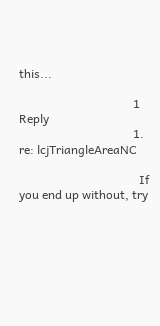this...

                                      1 Reply
                                      1. re: lcjTriangleAreaNC

                                        If you end up without, try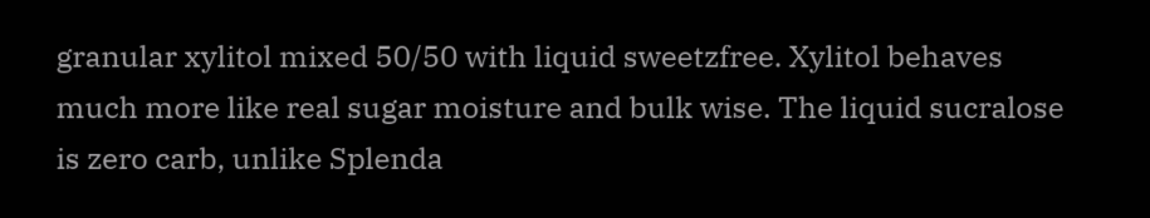granular xylitol mixed 50/50 with liquid sweetzfree. Xylitol behaves much more like real sugar moisture and bulk wise. The liquid sucralose is zero carb, unlike Splenda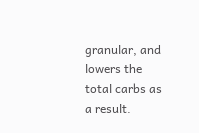granular, and lowers the total carbs as a result.